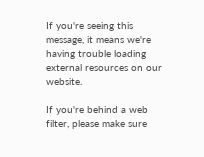If you're seeing this message, it means we're having trouble loading external resources on our website.

If you're behind a web filter, please make sure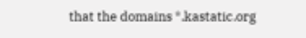that the domains *.kastatic.org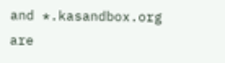and *.kasandbox.org are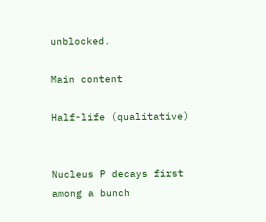unblocked.

Main content

Half-life (qualitative)


Nucleus P decays first among a bunch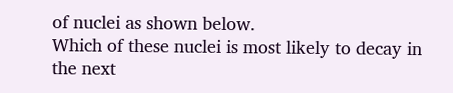of nuclei as shown below.
Which of these nuclei is most likely to decay in the next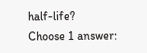half-life?
Choose 1 answer: